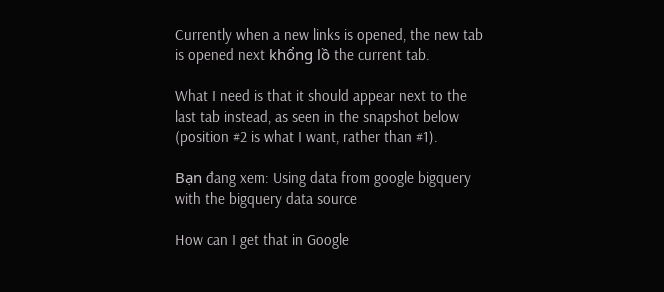Currently when a new links is opened, the new tab is opened next khổng lồ the current tab.

What I need is that it should appear next to the last tab instead, as seen in the snapshot below (position #2 is what I want, rather than #1).

Bạn đang xem: Using data from google bigquery with the bigquery data source

How can I get that in Google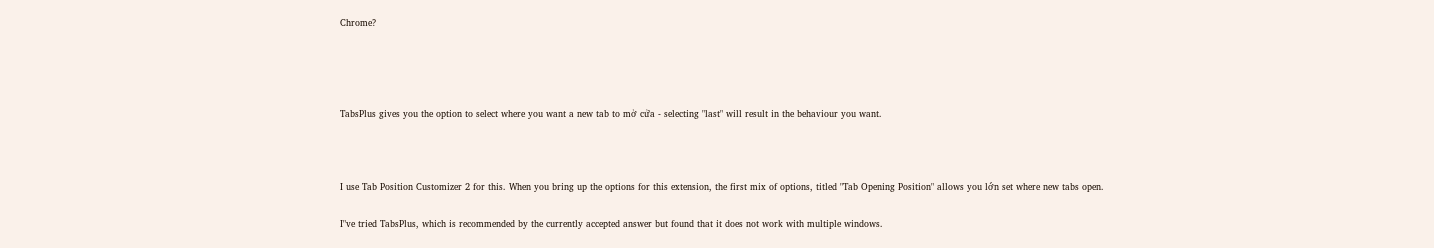Chrome?




TabsPlus gives you the option to select where you want a new tab to mở cửa - selecting "last" will result in the behaviour you want.



I use Tab Position Customizer 2 for this. When you bring up the options for this extension, the first mix of options, titled "Tab Opening Position" allows you lớn set where new tabs open.

I"ve tried TabsPlus, which is recommended by the currently accepted answer but found that it does not work with multiple windows.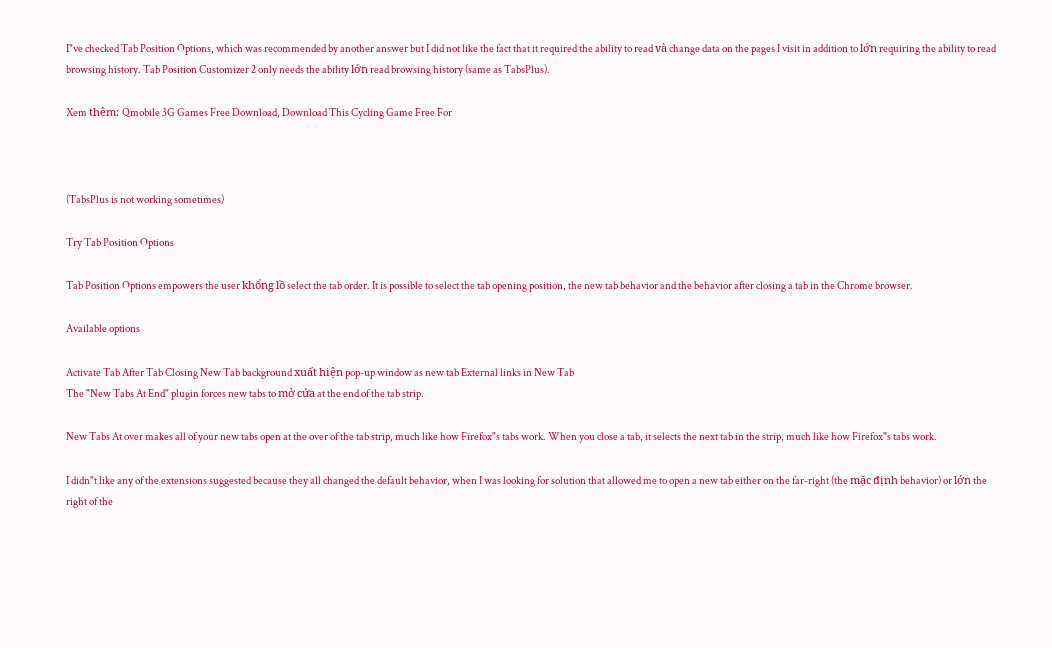I"ve checked Tab Position Options, which was recommended by another answer but I did not like the fact that it required the ability to read và change data on the pages I visit in addition to lớn requiring the ability to read browsing history. Tab Position Customizer 2 only needs the ability lớn read browsing history (same as TabsPlus).

Xem thêm: Qmobile 3G Games Free Download, Download This Cycling Game Free For



(TabsPlus is not working sometimes)

Try Tab Position Options

Tab Position Options empowers the user khổng lồ select the tab order. It is possible to select the tab opening position, the new tab behavior and the behavior after closing a tab in the Chrome browser.

Available options

Activate Tab After Tab Closing New Tab background xuất hiện pop-up window as new tab External links in New Tab
The "New Tabs At End" plugin forces new tabs to mở cửa at the end of the tab strip.

New Tabs At over makes all of your new tabs open at the over of the tab strip, much like how Firefox"s tabs work. When you close a tab, it selects the next tab in the strip, much like how Firefox"s tabs work.

I didn"t like any of the extensions suggested because they all changed the default behavior, when I was looking for solution that allowed me to open a new tab either on the far-right (the mặc định behavior) or lớn the right of the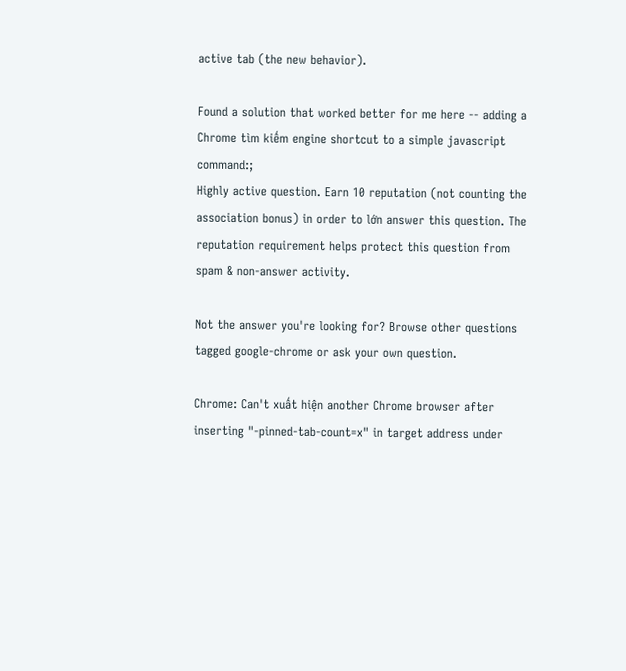active tab (the new behavior).

Found a solution that worked better for me here -- adding a Chrome tìm kiếm engine shortcut to a simple javascript command:;
Highly active question. Earn 10 reputation (not counting the association bonus) in order to lớn answer this question. The reputation requirement helps protect this question from spam & non-answer activity.

Not the answer you're looking for? Browse other questions tagged google-chrome or ask your own question.

Chrome: Can't xuất hiện another Chrome browser after inserting "-pinned-tab-count=x" in target address under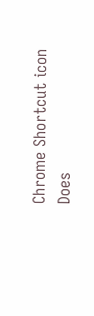Chrome Shortcut icon
Does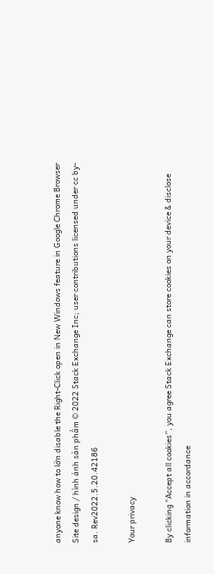anyone know how to lớn disable the Right-Click open in New Windows feature in Google Chrome Browser
Site design / hình ảnh sản phẩm © 2022 Stack Exchange Inc; user contributions licensed under cc by-sa. Rev2022.5.20.42186

Your privacy

By clicking “Accept all cookies”, you agree Stack Exchange can store cookies on your device & disclose information in accordance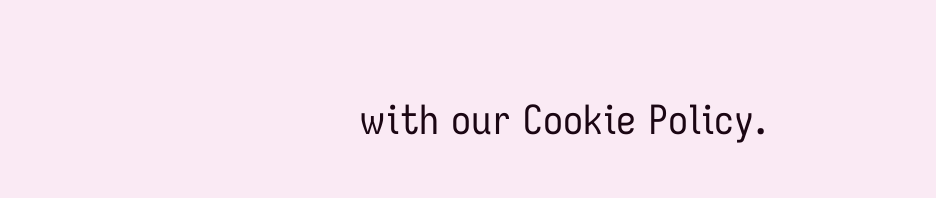with our Cookie Policy.